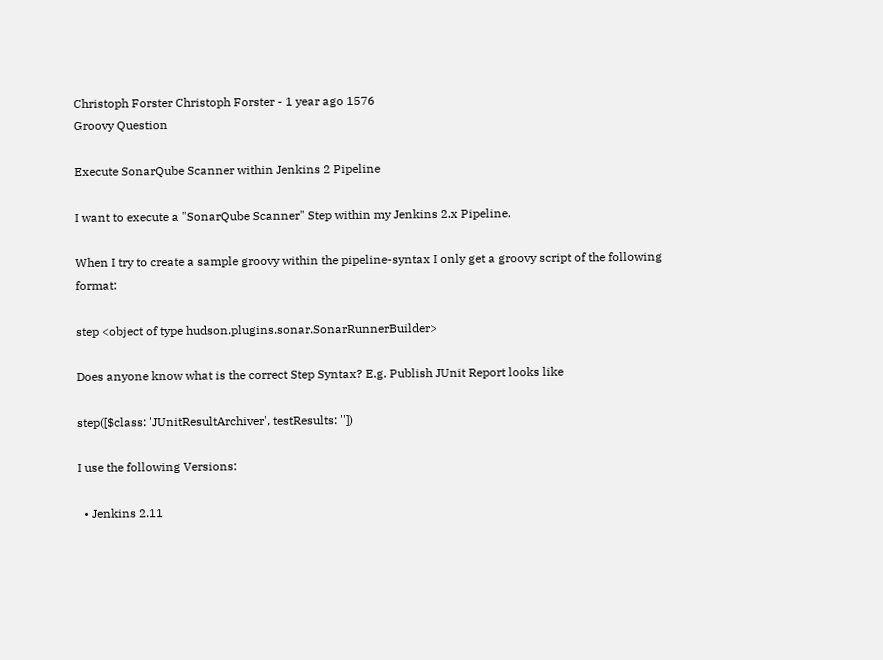Christoph Forster Christoph Forster - 1 year ago 1576
Groovy Question

Execute SonarQube Scanner within Jenkins 2 Pipeline

I want to execute a "SonarQube Scanner" Step within my Jenkins 2.x Pipeline.

When I try to create a sample groovy within the pipeline-syntax I only get a groovy script of the following format:

step <object of type hudson.plugins.sonar.SonarRunnerBuilder>

Does anyone know what is the correct Step Syntax? E.g. Publish JUnit Report looks like

step([$class: 'JUnitResultArchiver', testResults: ''])

I use the following Versions:

  • Jenkins 2.11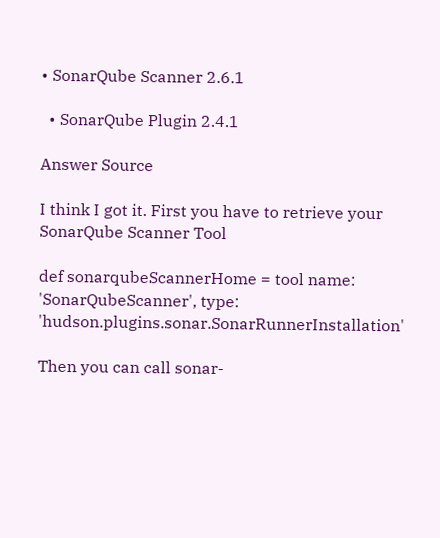• SonarQube Scanner 2.6.1

  • SonarQube Plugin 2.4.1

Answer Source

I think I got it. First you have to retrieve your SonarQube Scanner Tool

def sonarqubeScannerHome = tool name: 'SonarQubeScanner', type: 'hudson.plugins.sonar.SonarRunnerInstallation'

Then you can call sonar-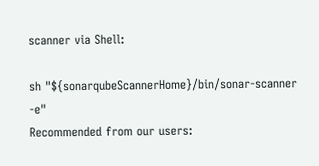scanner via Shell:

sh "${sonarqubeScannerHome}/bin/sonar-scanner -e"
Recommended from our users: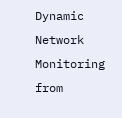Dynamic Network Monitoring from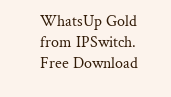WhatsUp Gold from IPSwitch. Free Download